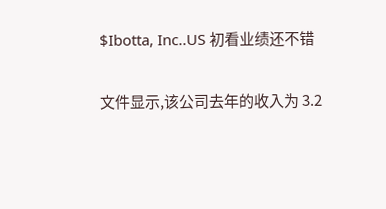$Ibotta, Inc..US 初看业绩还不错

文件显示,该公司去年的收入为 3.2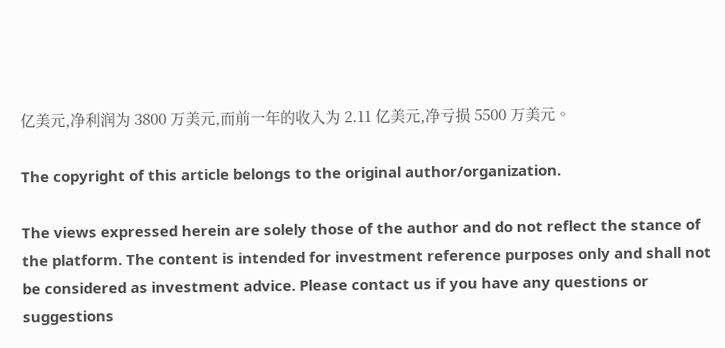亿美元,净利润为 3800 万美元,而前一年的收入为 2.11 亿美元,净亏损 5500 万美元。

The copyright of this article belongs to the original author/organization.

The views expressed herein are solely those of the author and do not reflect the stance of the platform. The content is intended for investment reference purposes only and shall not be considered as investment advice. Please contact us if you have any questions or suggestions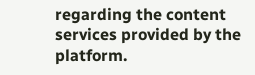regarding the content services provided by the platform.